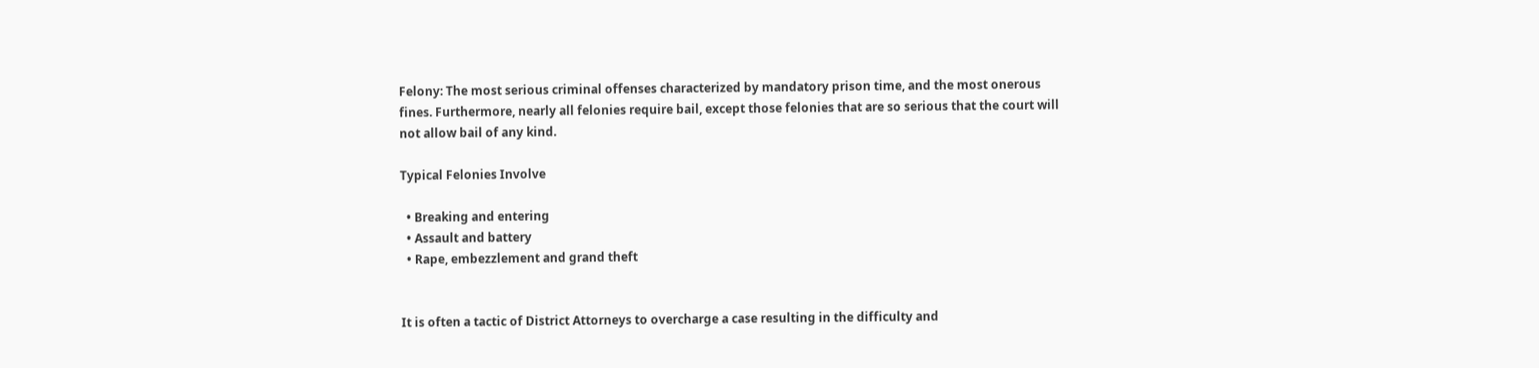Felony: The most serious criminal offenses characterized by mandatory prison time, and the most onerous fines. Furthermore, nearly all felonies require bail, except those felonies that are so serious that the court will not allow bail of any kind.

Typical Felonies Involve

  • Breaking and entering
  • Assault and battery
  • Rape, embezzlement and grand theft


It is often a tactic of District Attorneys to overcharge a case resulting in the difficulty and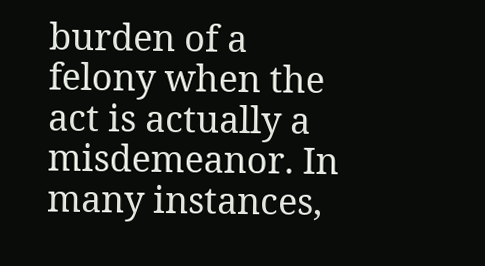burden of a felony when the act is actually a misdemeanor. In many instances,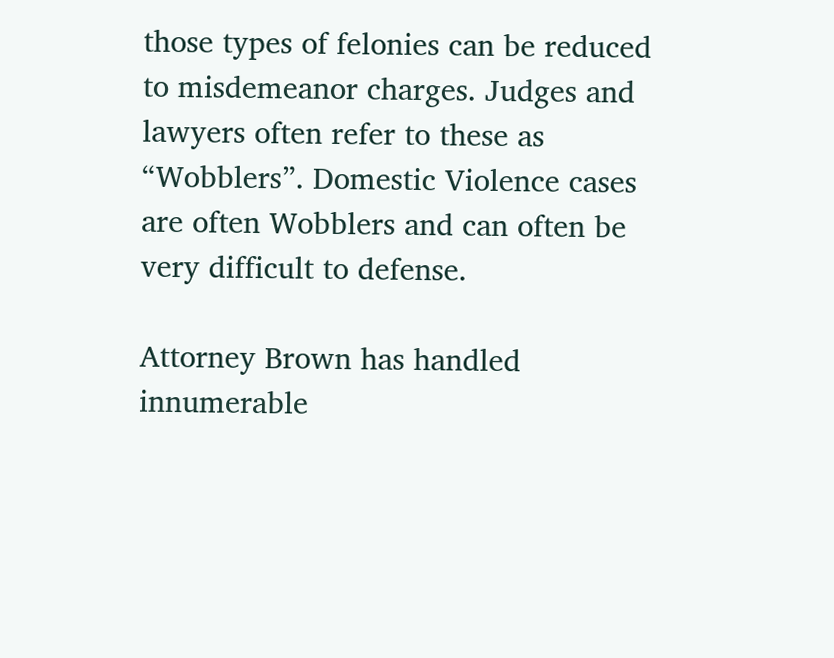those types of felonies can be reduced to misdemeanor charges. Judges and lawyers often refer to these as “Wobblers”. Domestic Violence cases are often Wobblers and can often be very difficult to defense.

Attorney Brown has handled innumerable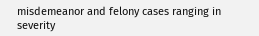misdemeanor and felony cases ranging in severity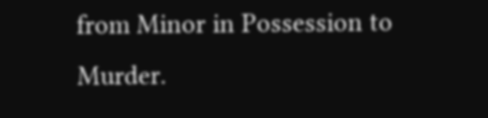from Minor in Possession to Murder.